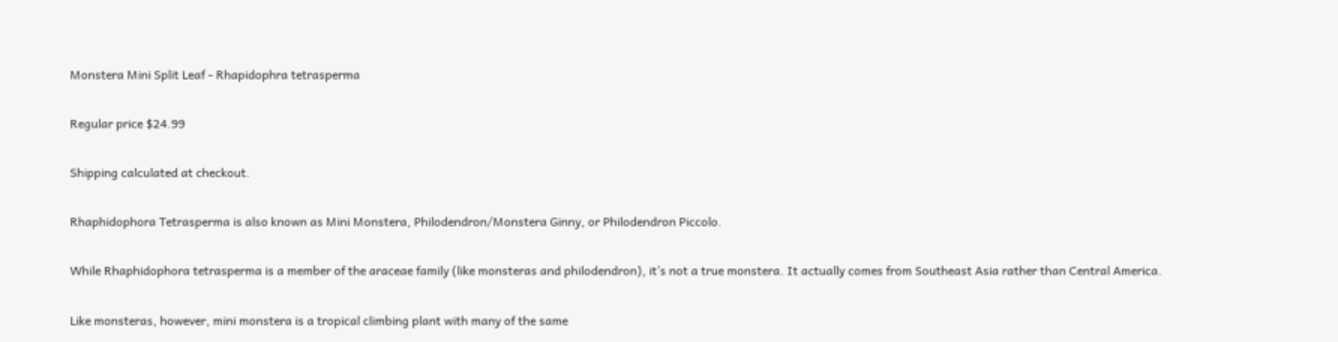Monstera Mini Split Leaf - Rhapidophra tetrasperma

Regular price $24.99

Shipping calculated at checkout.

Rhaphidophora Tetrasperma is also known as Mini Monstera, Philodendron/Monstera Ginny, or Philodendron Piccolo.

While Rhaphidophora tetrasperma is a member of the araceae family (like monsteras and philodendron), it’s not a true monstera. It actually comes from Southeast Asia rather than Central America.

Like monsteras, however, mini monstera is a tropical climbing plant with many of the same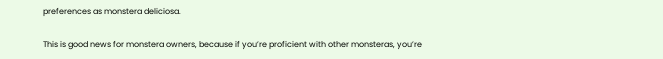preferences as monstera deliciosa.

This is good news for monstera owners, because if you’re proficient with other monsteras, you’re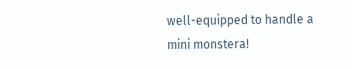well-equipped to handle a mini monstera!